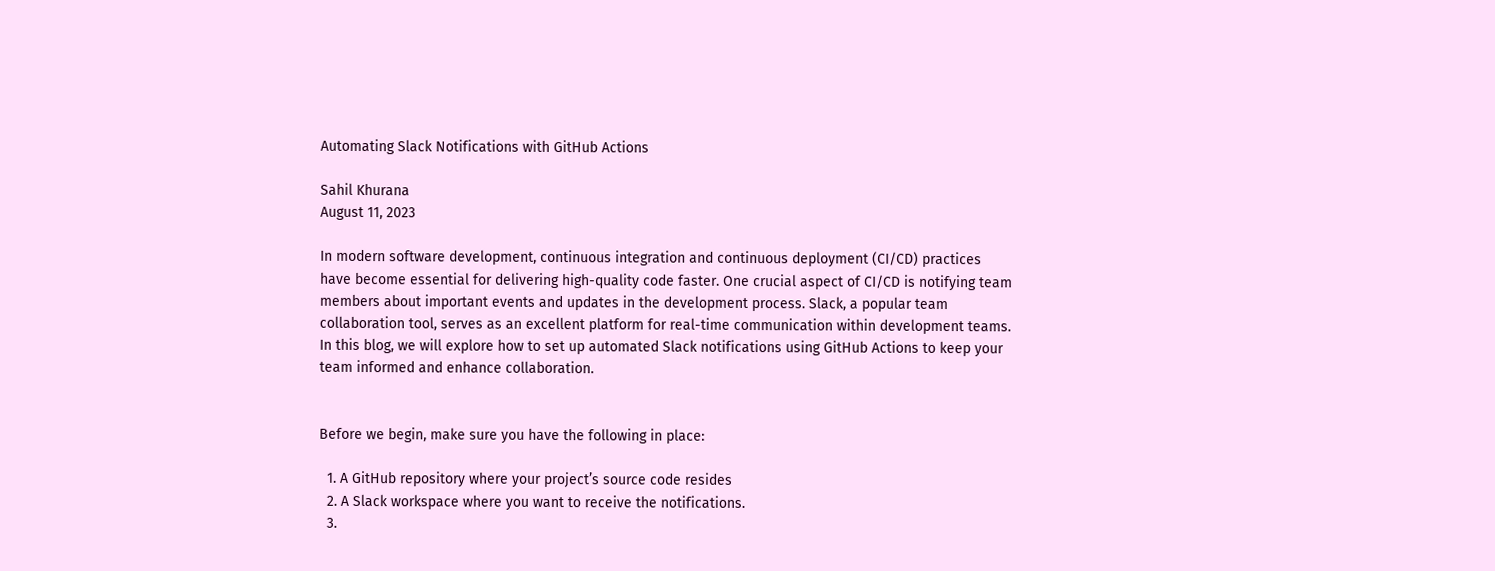Automating Slack Notifications with GitHub Actions

Sahil Khurana
August 11, 2023

In modern software development, continuous integration and continuous deployment (CI/CD) practices have become essential for delivering high-quality code faster. One crucial aspect of CI/CD is notifying team members about important events and updates in the development process. Slack, a popular team collaboration tool, serves as an excellent platform for real-time communication within development teams. In this blog, we will explore how to set up automated Slack notifications using GitHub Actions to keep your team informed and enhance collaboration.


Before we begin, make sure you have the following in place:

  1. A GitHub repository where your project’s source code resides
  2. A Slack workspace where you want to receive the notifications.
  3.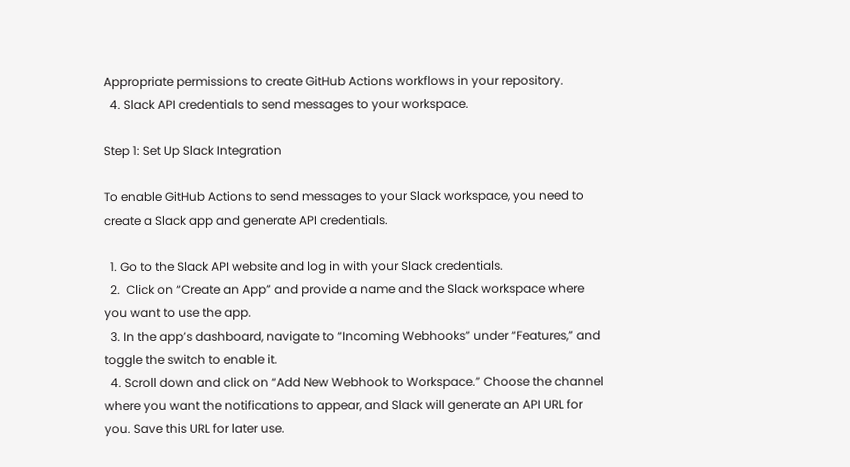Appropriate permissions to create GitHub Actions workflows in your repository.
  4. Slack API credentials to send messages to your workspace.

Step 1: Set Up Slack Integration

To enable GitHub Actions to send messages to your Slack workspace, you need to create a Slack app and generate API credentials.

  1. Go to the Slack API website and log in with your Slack credentials.
  2.  Click on “Create an App” and provide a name and the Slack workspace where you want to use the app.
  3. In the app’s dashboard, navigate to “Incoming Webhooks” under “Features,” and toggle the switch to enable it.
  4. Scroll down and click on “Add New Webhook to Workspace.” Choose the channel where you want the notifications to appear, and Slack will generate an API URL for you. Save this URL for later use.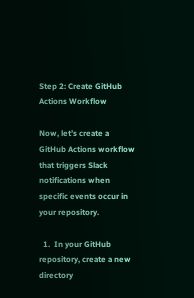Step 2: Create GitHub Actions Workflow

Now, let’s create a GitHub Actions workflow that triggers Slack notifications when specific events occur in your repository.

  1.  In your GitHub repository, create a new directory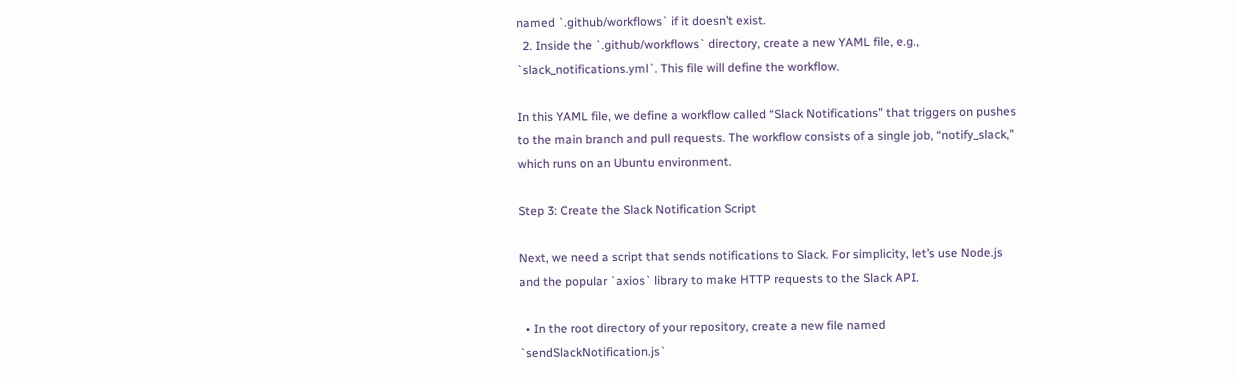named `.github/workflows` if it doesn’t exist.
  2. Inside the `.github/workflows` directory, create a new YAML file, e.g., `slack_notifications.yml`. This file will define the workflow.

In this YAML file, we define a workflow called “Slack Notifications” that triggers on pushes to the main branch and pull requests. The workflow consists of a single job, “notify_slack,” which runs on an Ubuntu environment.

Step 3: Create the Slack Notification Script

Next, we need a script that sends notifications to Slack. For simplicity, let’s use Node.js and the popular `axios` library to make HTTP requests to the Slack API.

  • In the root directory of your repository, create a new file named `sendSlackNotification.js`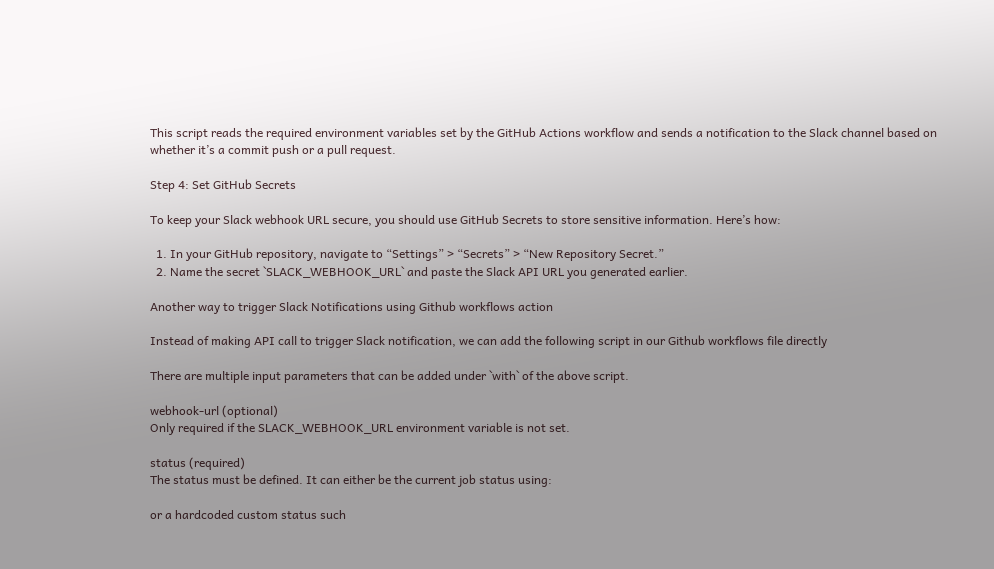This script reads the required environment variables set by the GitHub Actions workflow and sends a notification to the Slack channel based on whether it’s a commit push or a pull request.

Step 4: Set GitHub Secrets

To keep your Slack webhook URL secure, you should use GitHub Secrets to store sensitive information. Here’s how:

  1. In your GitHub repository, navigate to “Settings” > “Secrets” > “New Repository Secret.”
  2. Name the secret `SLACK_WEBHOOK_URL` and paste the Slack API URL you generated earlier.

Another way to trigger Slack Notifications using Github workflows action

Instead of making API call to trigger Slack notification, we can add the following script in our Github workflows file directly

There are multiple input parameters that can be added under `with` of the above script.

webhook-url (optional)
Only required if the SLACK_WEBHOOK_URL environment variable is not set.

status (required)
The status must be defined. It can either be the current job status using:

or a hardcoded custom status such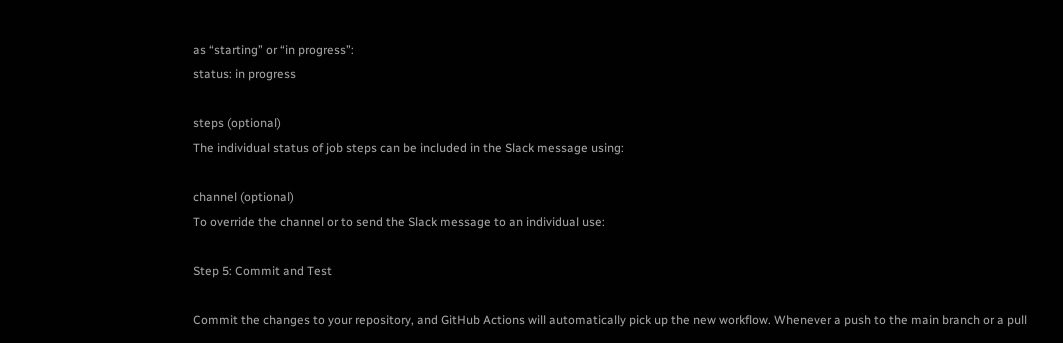as “starting” or “in progress”:
status: in progress

steps (optional)
The individual status of job steps can be included in the Slack message using:

channel (optional)
To override the channel or to send the Slack message to an individual use:

Step 5: Commit and Test

Commit the changes to your repository, and GitHub Actions will automatically pick up the new workflow. Whenever a push to the main branch or a pull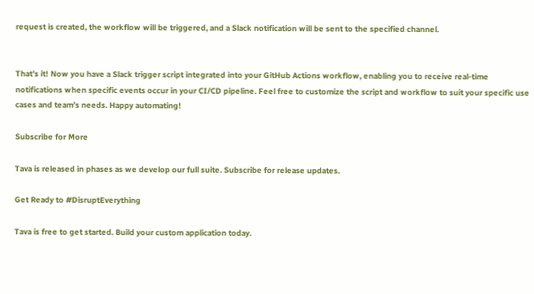request is created, the workflow will be triggered, and a Slack notification will be sent to the specified channel.


That’s it! Now you have a Slack trigger script integrated into your GitHub Actions workflow, enabling you to receive real-time notifications when specific events occur in your CI/CD pipeline. Feel free to customize the script and workflow to suit your specific use cases and team’s needs. Happy automating!

Subscribe for More

Tava is released in phases as we develop our full suite. Subscribe for release updates.

Get Ready to #DisruptEverything

Tava is free to get started. Build your custom application today.